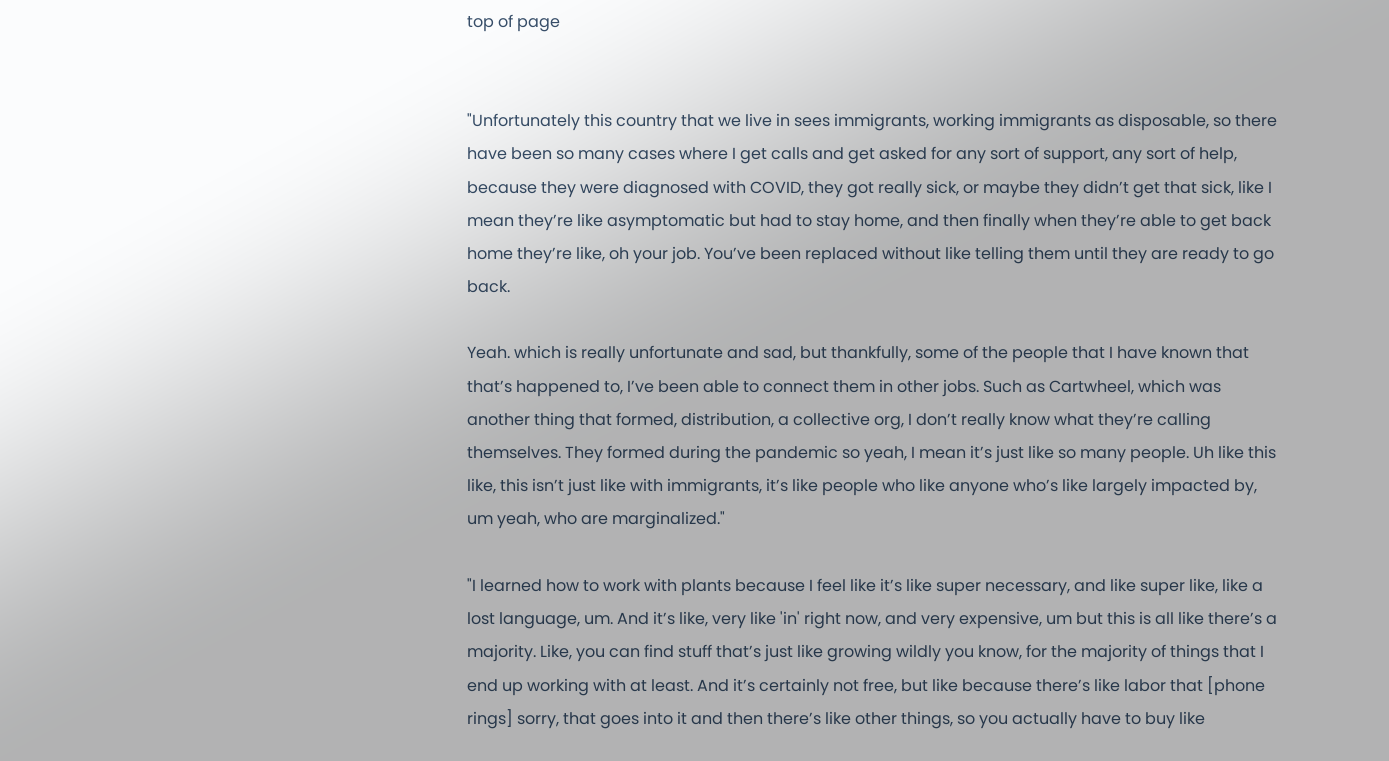top of page


"Unfortunately this country that we live in sees immigrants, working immigrants as disposable, so there have been so many cases where I get calls and get asked for any sort of support, any sort of help, because they were diagnosed with COVID, they got really sick, or maybe they didn’t get that sick, like I mean they’re like asymptomatic but had to stay home, and then finally when they’re able to get back home they’re like, oh your job. You’ve been replaced without like telling them until they are ready to go back.

Yeah. which is really unfortunate and sad, but thankfully, some of the people that I have known that that’s happened to, I’ve been able to connect them in other jobs. Such as Cartwheel, which was another thing that formed, distribution, a collective org, I don’t really know what they’re calling themselves. They formed during the pandemic so yeah, I mean it’s just like so many people. Uh like this like, this isn’t just like with immigrants, it’s like people who like anyone who’s like largely impacted by, um yeah, who are marginalized."

"I learned how to work with plants because I feel like it’s like super necessary, and like super like, like a lost language, um. And it’s like, very like 'in' right now, and very expensive, um but this is all like there’s a majority. Like, you can find stuff that’s just like growing wildly you know, for the majority of things that I end up working with at least. And it’s certainly not free, but like because there’s like labor that [phone rings] sorry, that goes into it and then there’s like other things, so you actually have to buy like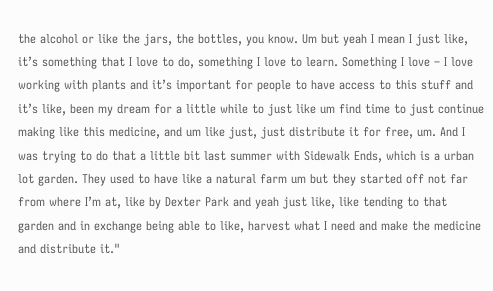the alcohol or like the jars, the bottles, you know. Um but yeah I mean I just like, it’s something that I love to do, something I love to learn. Something I love – I love working with plants and it’s important for people to have access to this stuff and it’s like, been my dream for a little while to just like um find time to just continue making like this medicine, and um like just, just distribute it for free, um. And I was trying to do that a little bit last summer with Sidewalk Ends, which is a urban lot garden. They used to have like a natural farm um but they started off not far from where I’m at, like by Dexter Park and yeah just like, like tending to that garden and in exchange being able to like, harvest what I need and make the medicine and distribute it."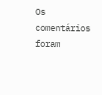Os comentários foram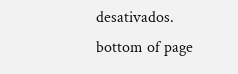desativados.
bottom of page